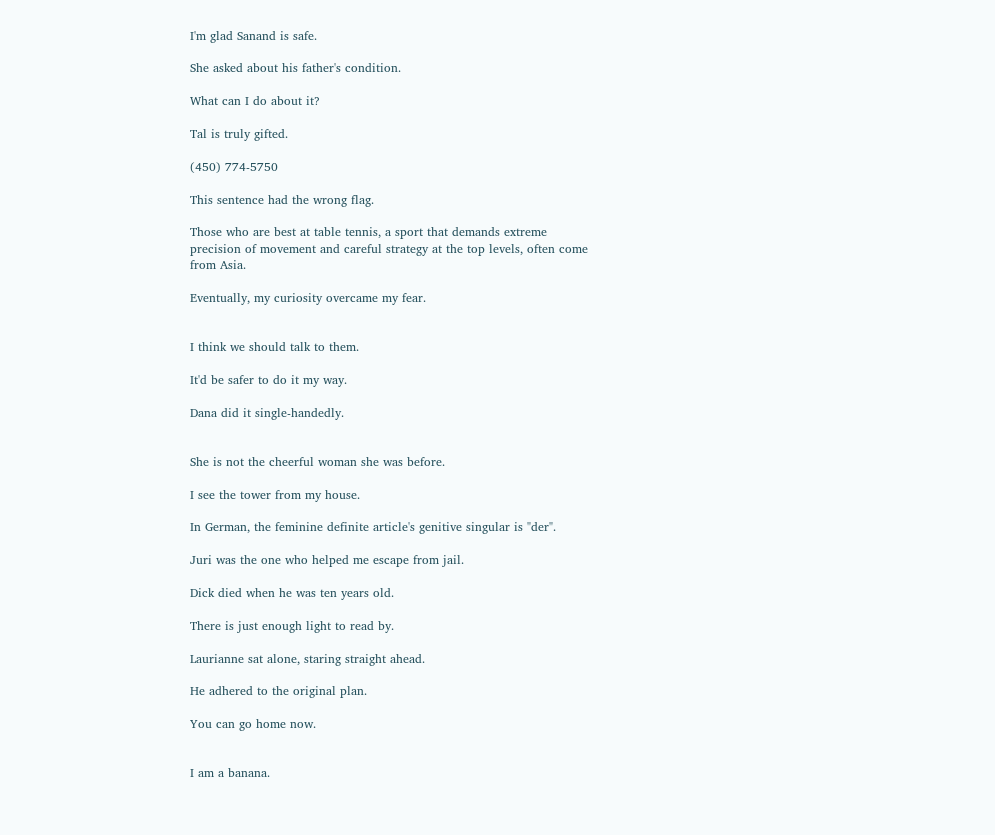I'm glad Sanand is safe.

She asked about his father's condition.

What can I do about it?

Tal is truly gifted.

(450) 774-5750

This sentence had the wrong flag.

Those who are best at table tennis, a sport that demands extreme precision of movement and careful strategy at the top levels, often come from Asia.

Eventually, my curiosity overcame my fear.


I think we should talk to them.

It'd be safer to do it my way.

Dana did it single-handedly.


She is not the cheerful woman she was before.

I see the tower from my house.

In German, the feminine definite article's genitive singular is "der".

Juri was the one who helped me escape from jail.

Dick died when he was ten years old.

There is just enough light to read by.

Laurianne sat alone, staring straight ahead.

He adhered to the original plan.

You can go home now.


I am a banana.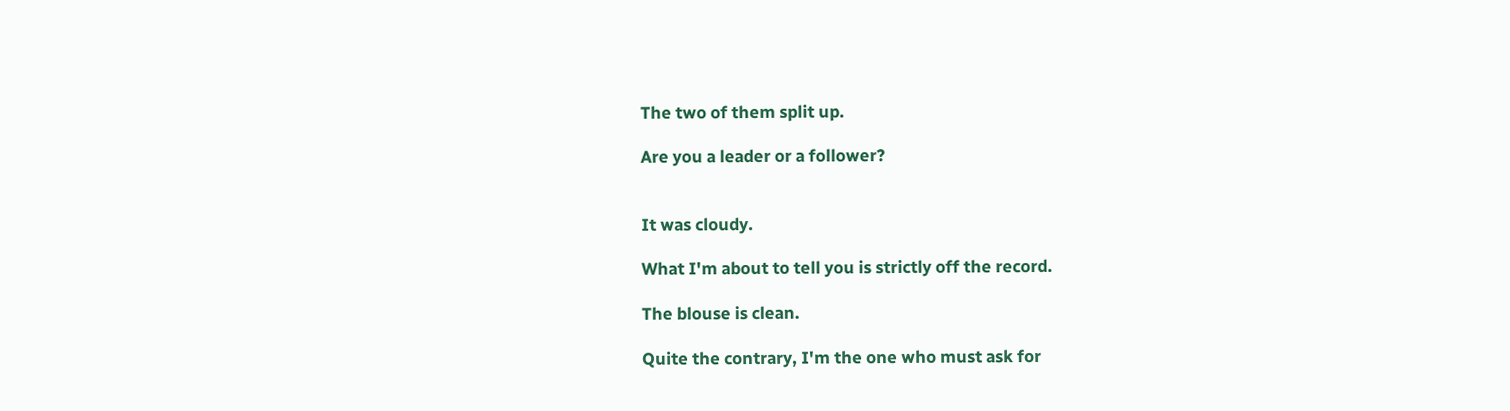The two of them split up.

Are you a leader or a follower?


It was cloudy.

What I'm about to tell you is strictly off the record.

The blouse is clean.

Quite the contrary, I'm the one who must ask for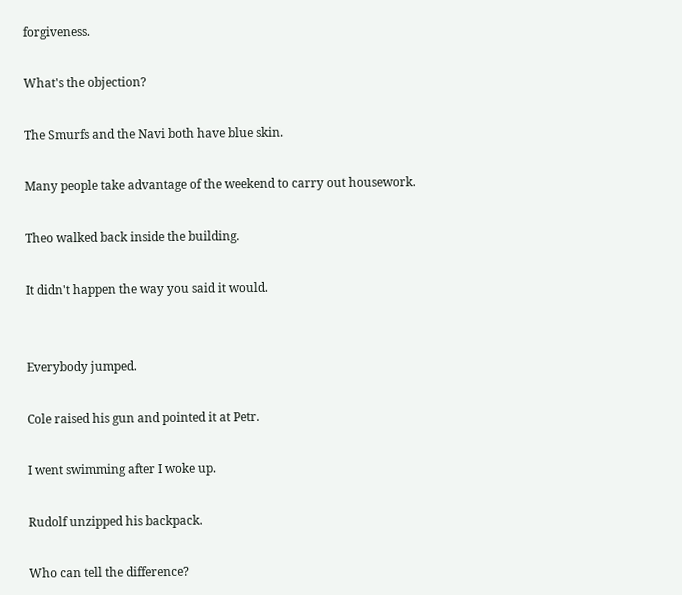forgiveness.

What's the objection?

The Smurfs and the Navi both have blue skin.

Many people take advantage of the weekend to carry out housework.

Theo walked back inside the building.

It didn't happen the way you said it would.


Everybody jumped.

Cole raised his gun and pointed it at Petr.

I went swimming after I woke up.

Rudolf unzipped his backpack.

Who can tell the difference?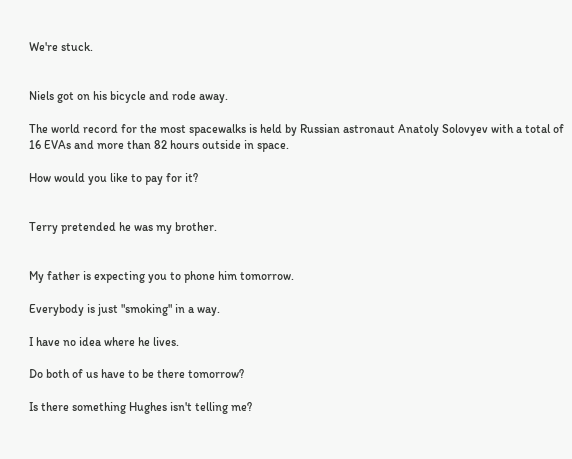We're stuck.


Niels got on his bicycle and rode away.

The world record for the most spacewalks is held by Russian astronaut Anatoly Solovyev with a total of 16 EVAs and more than 82 hours outside in space.

How would you like to pay for it?


Terry pretended he was my brother.


My father is expecting you to phone him tomorrow.

Everybody is just "smoking" in a way.

I have no idea where he lives.

Do both of us have to be there tomorrow?

Is there something Hughes isn't telling me?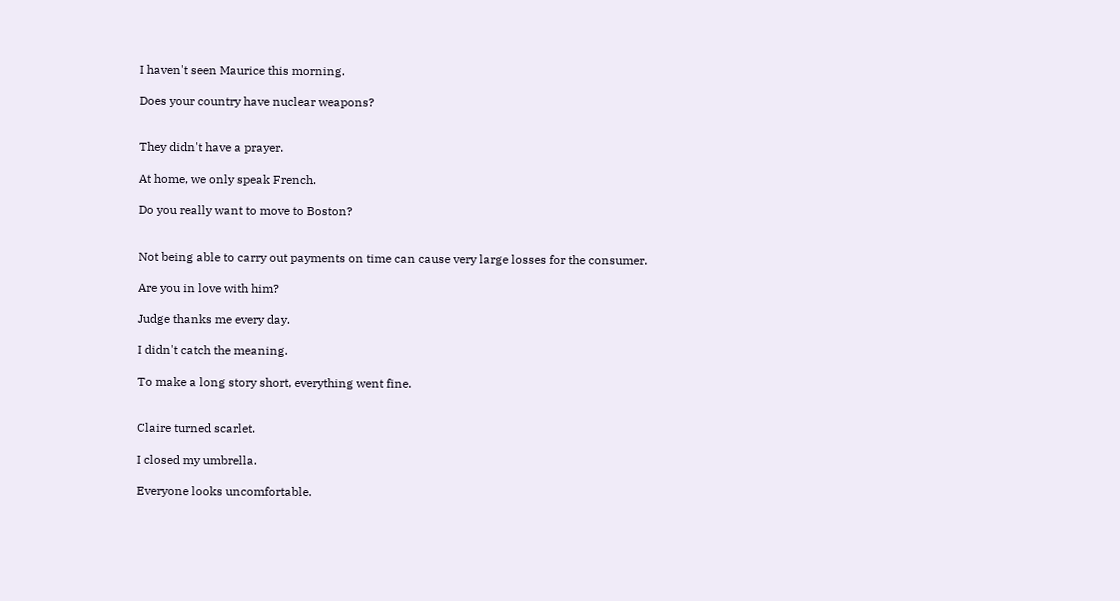I haven't seen Maurice this morning.

Does your country have nuclear weapons?


They didn't have a prayer.

At home, we only speak French.

Do you really want to move to Boston?


Not being able to carry out payments on time can cause very large losses for the consumer.

Are you in love with him?

Judge thanks me every day.

I didn't catch the meaning.

To make a long story short, everything went fine.


Claire turned scarlet.

I closed my umbrella.

Everyone looks uncomfortable.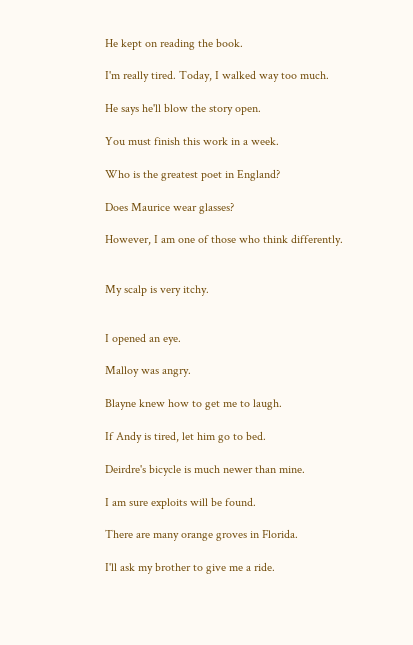He kept on reading the book.

I'm really tired. Today, I walked way too much.

He says he'll blow the story open.

You must finish this work in a week.

Who is the greatest poet in England?

Does Maurice wear glasses?

However, I am one of those who think differently.


My scalp is very itchy.


I opened an eye.

Malloy was angry.

Blayne knew how to get me to laugh.

If Andy is tired, let him go to bed.

Deirdre's bicycle is much newer than mine.

I am sure exploits will be found.

There are many orange groves in Florida.

I'll ask my brother to give me a ride.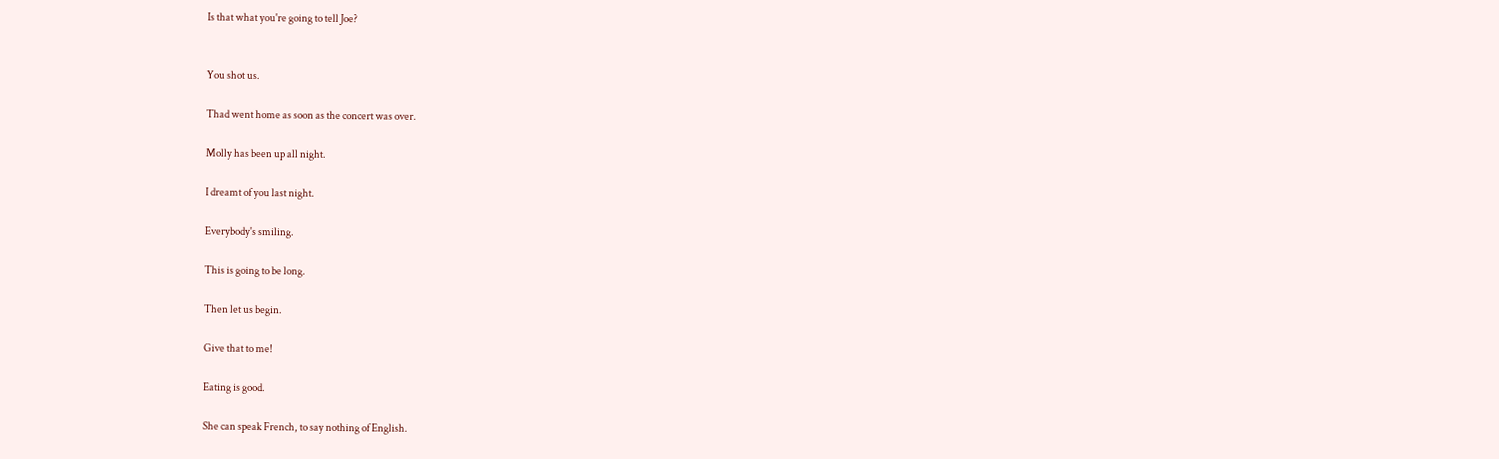Is that what you're going to tell Joe?


You shot us.

Thad went home as soon as the concert was over.

Molly has been up all night.

I dreamt of you last night.

Everybody's smiling.

This is going to be long.

Then let us begin.

Give that to me!

Eating is good.

She can speak French, to say nothing of English.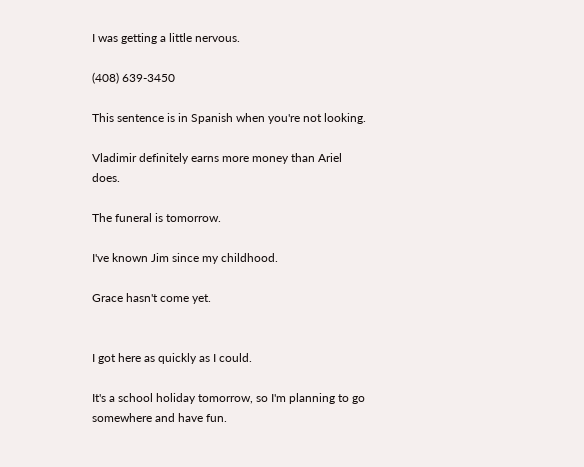I was getting a little nervous.

(408) 639-3450

This sentence is in Spanish when you're not looking.

Vladimir definitely earns more money than Ariel does.

The funeral is tomorrow.

I've known Jim since my childhood.

Grace hasn't come yet.


I got here as quickly as I could.

It's a school holiday tomorrow, so I'm planning to go somewhere and have fun.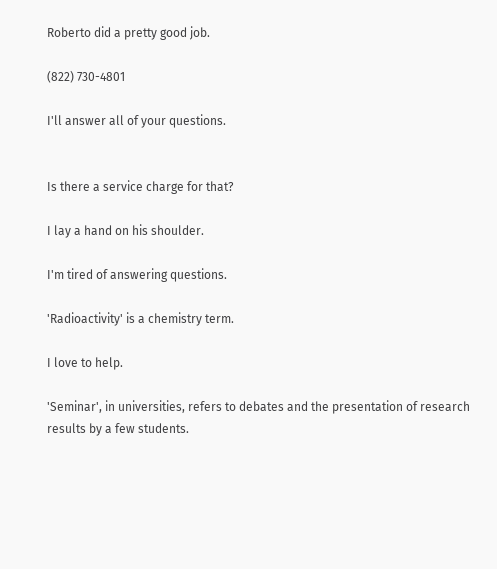Roberto did a pretty good job.

(822) 730-4801

I'll answer all of your questions.


Is there a service charge for that?

I lay a hand on his shoulder.

I'm tired of answering questions.

'Radioactivity' is a chemistry term.

I love to help.

'Seminar', in universities, refers to debates and the presentation of research results by a few students.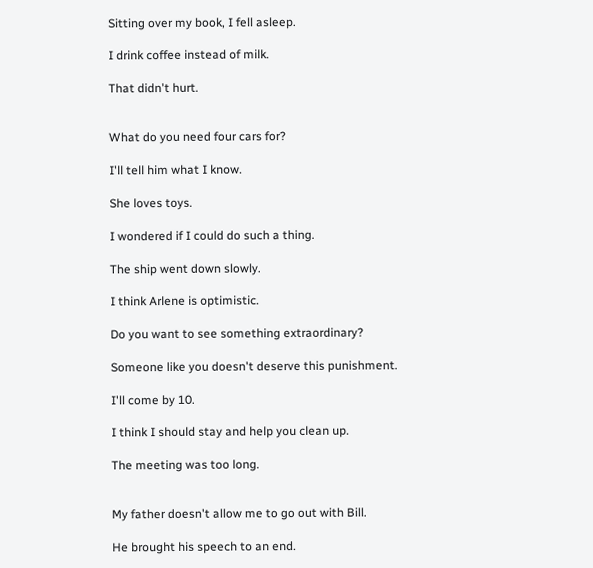Sitting over my book, I fell asleep.

I drink coffee instead of milk.

That didn't hurt.


What do you need four cars for?

I'll tell him what I know.

She loves toys.

I wondered if I could do such a thing.

The ship went down slowly.

I think Arlene is optimistic.

Do you want to see something extraordinary?

Someone like you doesn't deserve this punishment.

I'll come by 10.

I think I should stay and help you clean up.

The meeting was too long.


My father doesn't allow me to go out with Bill.

He brought his speech to an end.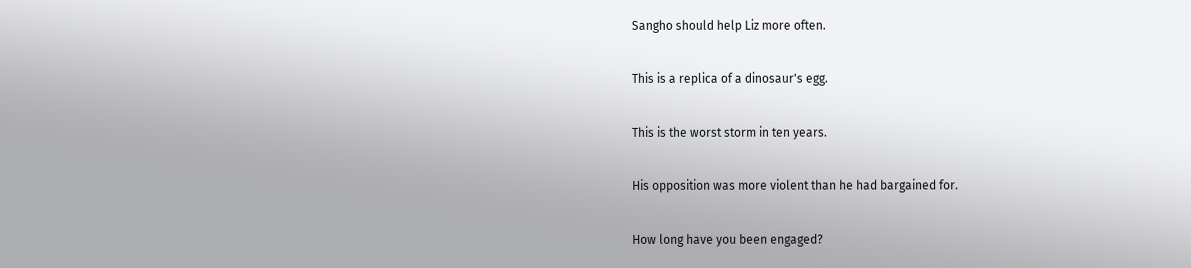Sangho should help Liz more often.

This is a replica of a dinosaur's egg.

This is the worst storm in ten years.

His opposition was more violent than he had bargained for.

How long have you been engaged?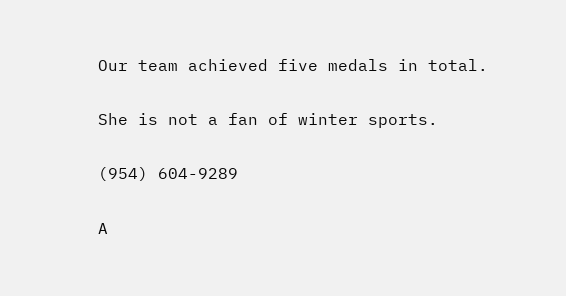Our team achieved five medals in total.

She is not a fan of winter sports.

(954) 604-9289

A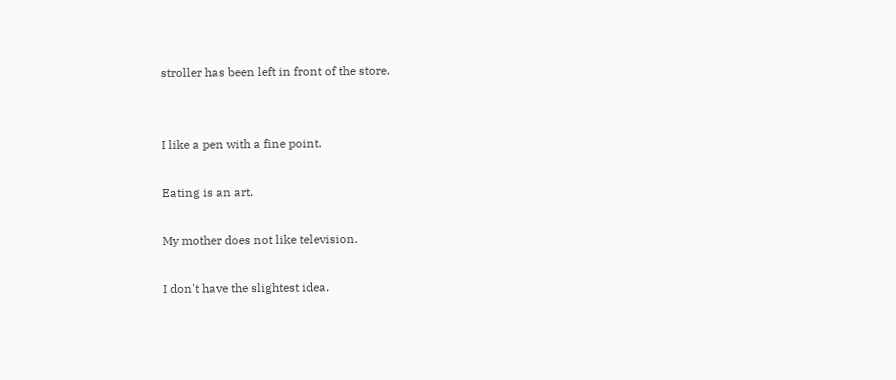stroller has been left in front of the store.


I like a pen with a fine point.

Eating is an art.

My mother does not like television.

I don't have the slightest idea.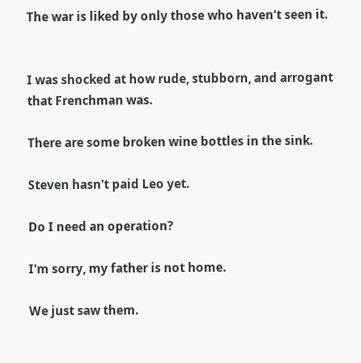The war is liked by only those who haven't seen it.


I was shocked at how rude, stubborn, and arrogant that Frenchman was.

There are some broken wine bottles in the sink.

Steven hasn't paid Leo yet.

Do I need an operation?

I'm sorry, my father is not home.

We just saw them.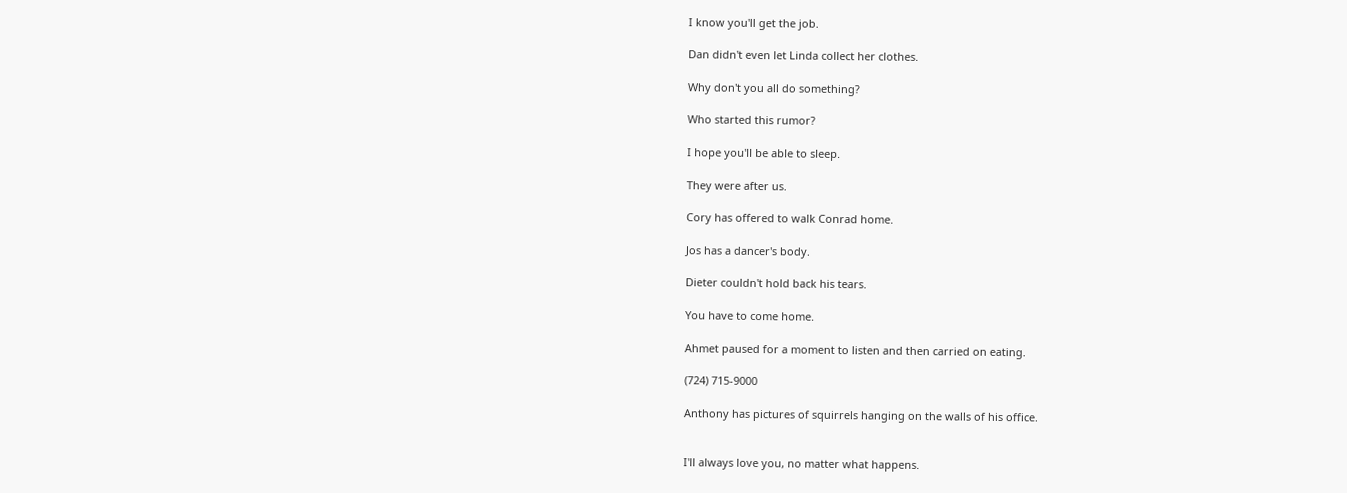I know you'll get the job.

Dan didn't even let Linda collect her clothes.

Why don't you all do something?

Who started this rumor?

I hope you'll be able to sleep.

They were after us.

Cory has offered to walk Conrad home.

Jos has a dancer's body.

Dieter couldn't hold back his tears.

You have to come home.

Ahmet paused for a moment to listen and then carried on eating.

(724) 715-9000

Anthony has pictures of squirrels hanging on the walls of his office.


I'll always love you, no matter what happens.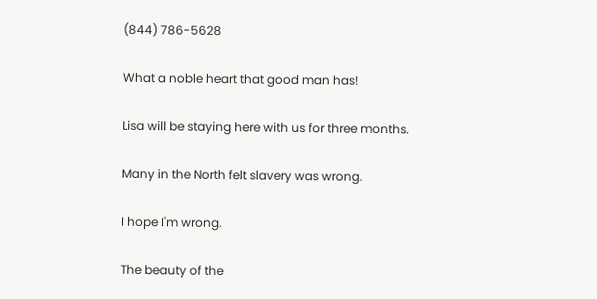(844) 786-5628

What a noble heart that good man has!

Lisa will be staying here with us for three months.

Many in the North felt slavery was wrong.

I hope I'm wrong.

The beauty of the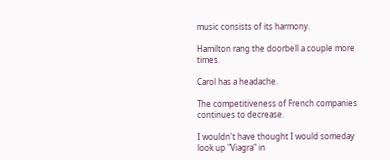music consists of its harmony.

Hamilton rang the doorbell a couple more times.

Carol has a headache.

The competitiveness of French companies continues to decrease.

I wouldn't have thought I would someday look up "Viagra" in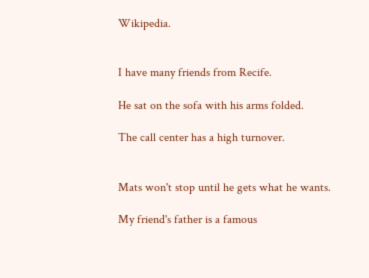Wikipedia.


I have many friends from Recife.

He sat on the sofa with his arms folded.

The call center has a high turnover.


Mats won't stop until he gets what he wants.

My friend's father is a famous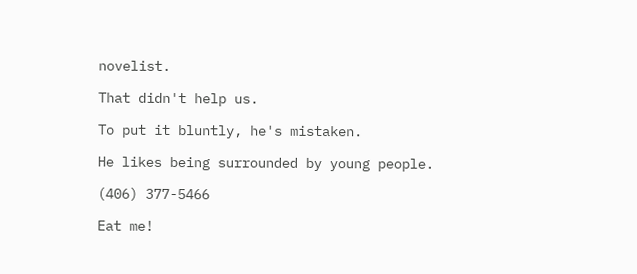novelist.

That didn't help us.

To put it bluntly, he's mistaken.

He likes being surrounded by young people.

(406) 377-5466

Eat me!